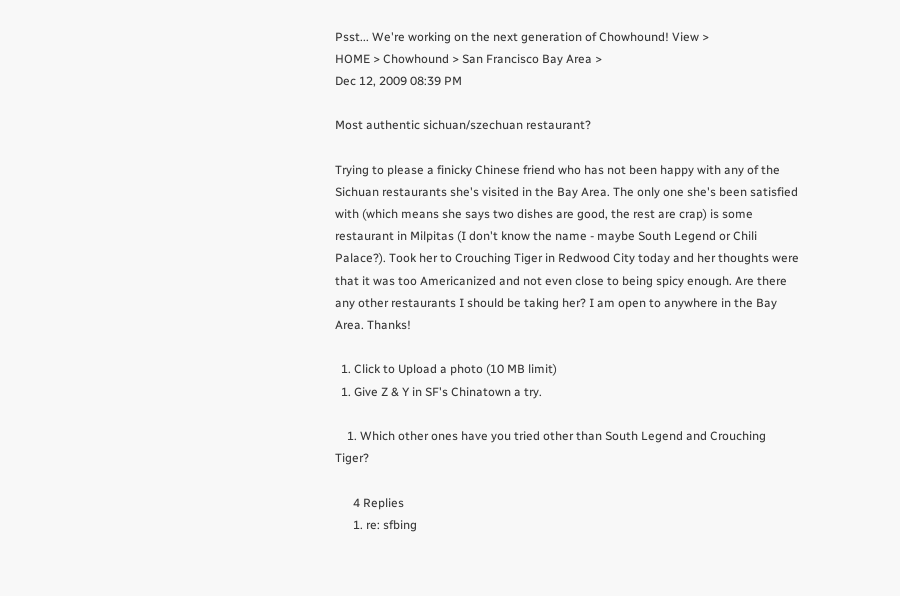Psst... We're working on the next generation of Chowhound! View >
HOME > Chowhound > San Francisco Bay Area >
Dec 12, 2009 08:39 PM

Most authentic sichuan/szechuan restaurant?

Trying to please a finicky Chinese friend who has not been happy with any of the Sichuan restaurants she's visited in the Bay Area. The only one she's been satisfied with (which means she says two dishes are good, the rest are crap) is some restaurant in Milpitas (I don't know the name - maybe South Legend or Chili Palace?). Took her to Crouching Tiger in Redwood City today and her thoughts were that it was too Americanized and not even close to being spicy enough. Are there any other restaurants I should be taking her? I am open to anywhere in the Bay Area. Thanks!

  1. Click to Upload a photo (10 MB limit)
  1. Give Z & Y in SF's Chinatown a try.

    1. Which other ones have you tried other than South Legend and Crouching Tiger?

      4 Replies
      1. re: sfbing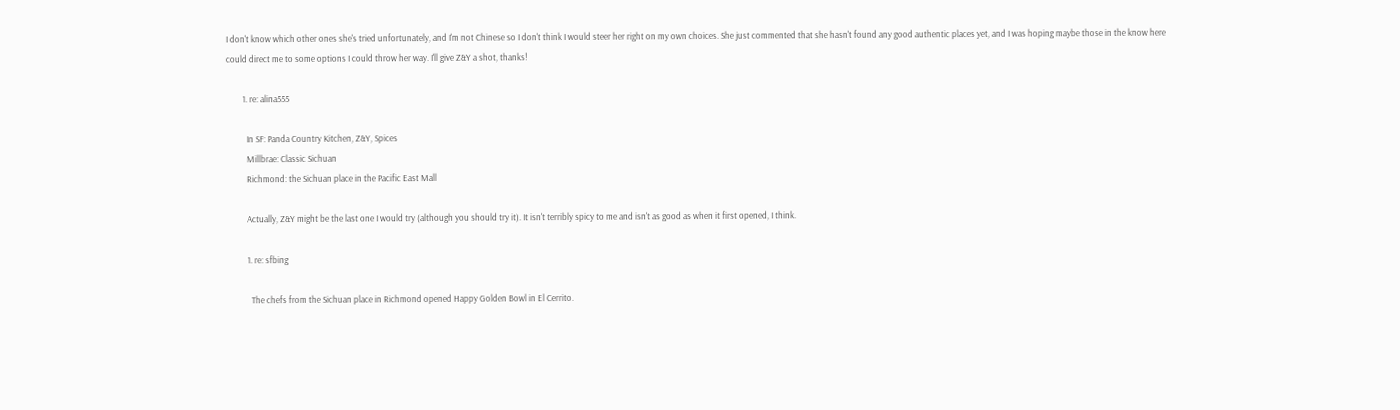I don't know which other ones she's tried unfortunately, and I'm not Chinese so I don't think I would steer her right on my own choices. She just commented that she hasn't found any good authentic places yet, and I was hoping maybe those in the know here could direct me to some options I could throw her way. I'll give Z&Y a shot, thanks!

        1. re: alina555

          In SF: Panda Country Kitchen, Z&Y, Spices
          Millbrae: Classic Sichuan
          Richmond: the Sichuan place in the Pacific East Mall

          Actually, Z&Y might be the last one I would try (although you should try it). It isn't terribly spicy to me and isn't as good as when it first opened, I think.

          1. re: sfbing

            The chefs from the Sichuan place in Richmond opened Happy Golden Bowl in El Cerrito.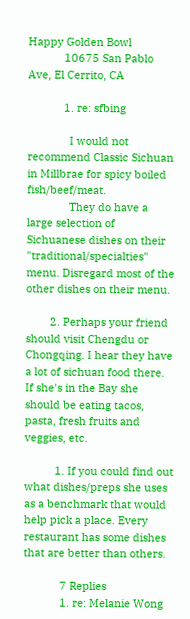Happy Golden Bowl
            10675 San Pablo Ave, El Cerrito, CA

            1. re: sfbing

              I would not recommend Classic Sichuan in Millbrae for spicy boiled fish/beef/meat.
              They do have a large selection of Sichuanese dishes on their "traditional/specialties" menu. Disregard most of the other dishes on their menu.

        2. Perhaps your friend should visit Chengdu or Chongqing. I hear they have a lot of sichuan food there. If she's in the Bay she should be eating tacos, pasta, fresh fruits and veggies, etc.

          1. If you could find out what dishes/preps she uses as a benchmark that would help pick a place. Every restaurant has some dishes that are better than others.

            7 Replies
            1. re: Melanie Wong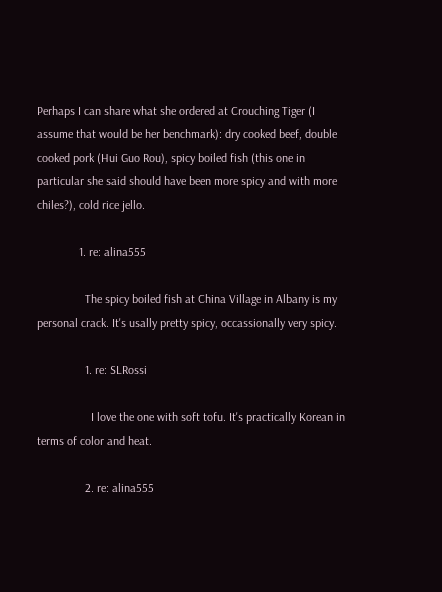Perhaps I can share what she ordered at Crouching Tiger (I assume that would be her benchmark): dry cooked beef, double cooked pork (Hui Guo Rou), spicy boiled fish (this one in particular she said should have been more spicy and with more chiles?), cold rice jello.

              1. re: alina555

                The spicy boiled fish at China Village in Albany is my personal crack. It's usally pretty spicy, occassionally very spicy.

                1. re: SLRossi

                  I love the one with soft tofu. It's practically Korean in terms of color and heat.

                2. re: alina555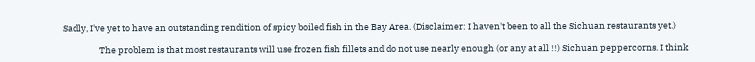Sadly, I've yet to have an outstanding rendition of spicy boiled fish in the Bay Area. (Disclaimer: I haven't been to all the Sichuan restaurants yet.)

                  The problem is that most restaurants will use frozen fish fillets and do not use nearly enough (or any at all !!) Sichuan peppercorns. I think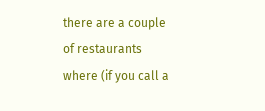there are a couple of restaurants where (if you call a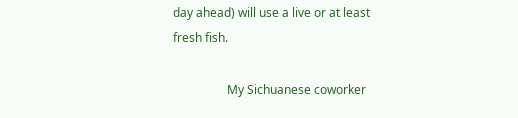day ahead) will use a live or at least fresh fish.

                  My Sichuanese coworker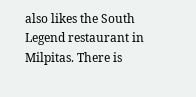also likes the South Legend restaurant in Milpitas. There is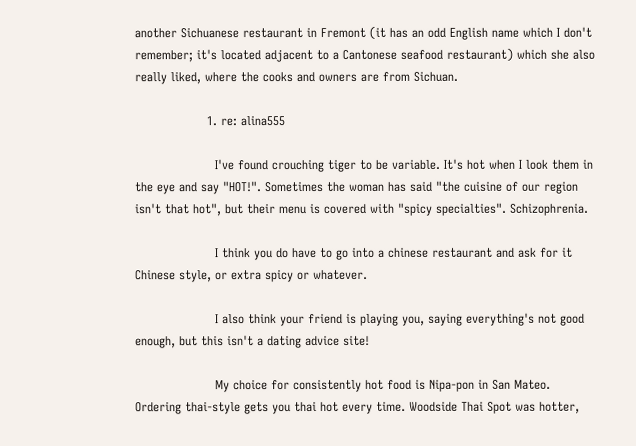another Sichuanese restaurant in Fremont (it has an odd English name which I don't remember; it's located adjacent to a Cantonese seafood restaurant) which she also really liked, where the cooks and owners are from Sichuan.

                  1. re: alina555

                    I've found crouching tiger to be variable. It's hot when I look them in the eye and say "HOT!". Sometimes the woman has said "the cuisine of our region isn't that hot", but their menu is covered with "spicy specialties". Schizophrenia.

                    I think you do have to go into a chinese restaurant and ask for it Chinese style, or extra spicy or whatever.

                    I also think your friend is playing you, saying everything's not good enough, but this isn't a dating advice site!

                    My choice for consistently hot food is Nipa-pon in San Mateo. Ordering thai-style gets you thai hot every time. Woodside Thai Spot was hotter,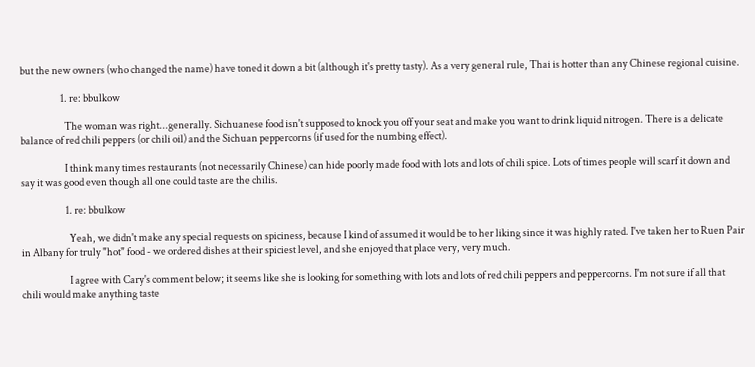but the new owners (who changed the name) have toned it down a bit (although it's pretty tasty). As a very general rule, Thai is hotter than any Chinese regional cuisine.

                    1. re: bbulkow

                      The woman was right...generally. Sichuanese food isn't supposed to knock you off your seat and make you want to drink liquid nitrogen. There is a delicate balance of red chili peppers (or chili oil) and the Sichuan peppercorns (if used for the numbing effect).

                      I think many times restaurants (not necessarily Chinese) can hide poorly made food with lots and lots of chili spice. Lots of times people will scarf it down and say it was good even though all one could taste are the chilis.

                      1. re: bbulkow

                        Yeah, we didn't make any special requests on spiciness, because I kind of assumed it would be to her liking since it was highly rated. I've taken her to Ruen Pair in Albany for truly "hot" food - we ordered dishes at their spiciest level, and she enjoyed that place very, very much.

                        I agree with Cary's comment below; it seems like she is looking for something with lots and lots of red chili peppers and peppercorns. I'm not sure if all that chili would make anything taste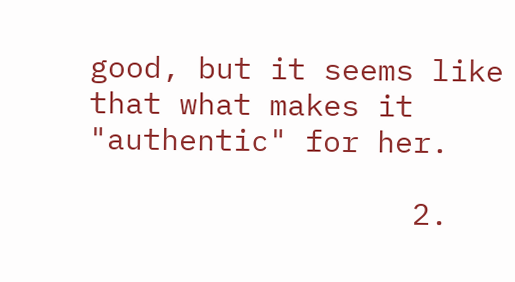good, but it seems like that what makes it "authentic" for her.

                  2.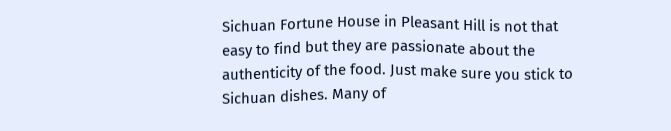Sichuan Fortune House in Pleasant Hill is not that easy to find but they are passionate about the authenticity of the food. Just make sure you stick to Sichuan dishes. Many of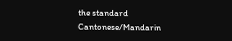the standard Cantonese/Mandarin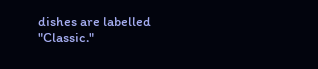dishes are labelled "Classic."